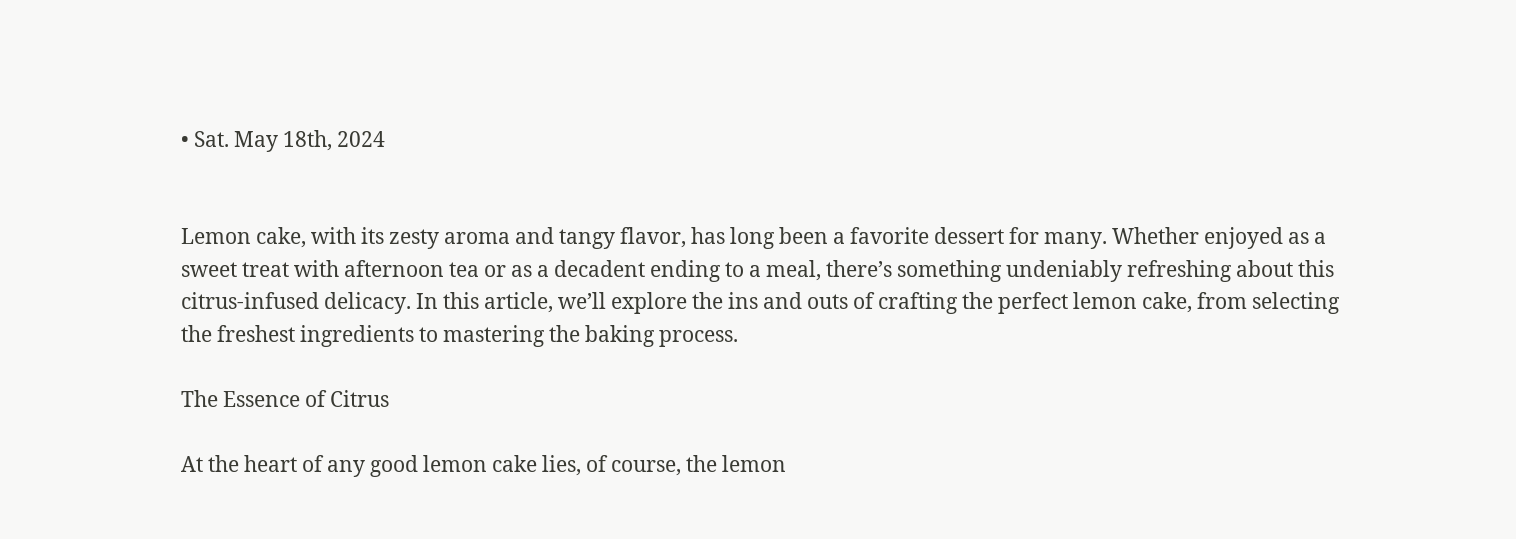• Sat. May 18th, 2024


Lemon cake, with its zesty aroma and tangy flavor, has long been a favorite dessert for many. Whether enjoyed as a sweet treat with afternoon tea or as a decadent ending to a meal, there’s something undeniably refreshing about this citrus-infused delicacy. In this article, we’ll explore the ins and outs of crafting the perfect lemon cake, from selecting the freshest ingredients to mastering the baking process.

The Essence of Citrus

At the heart of any good lemon cake lies, of course, the lemon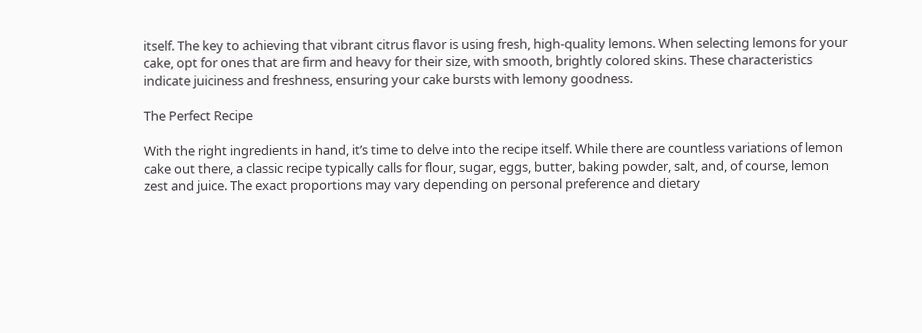itself. The key to achieving that vibrant citrus flavor is using fresh, high-quality lemons. When selecting lemons for your cake, opt for ones that are firm and heavy for their size, with smooth, brightly colored skins. These characteristics indicate juiciness and freshness, ensuring your cake bursts with lemony goodness.

The Perfect Recipe

With the right ingredients in hand, it’s time to delve into the recipe itself. While there are countless variations of lemon cake out there, a classic recipe typically calls for flour, sugar, eggs, butter, baking powder, salt, and, of course, lemon zest and juice. The exact proportions may vary depending on personal preference and dietary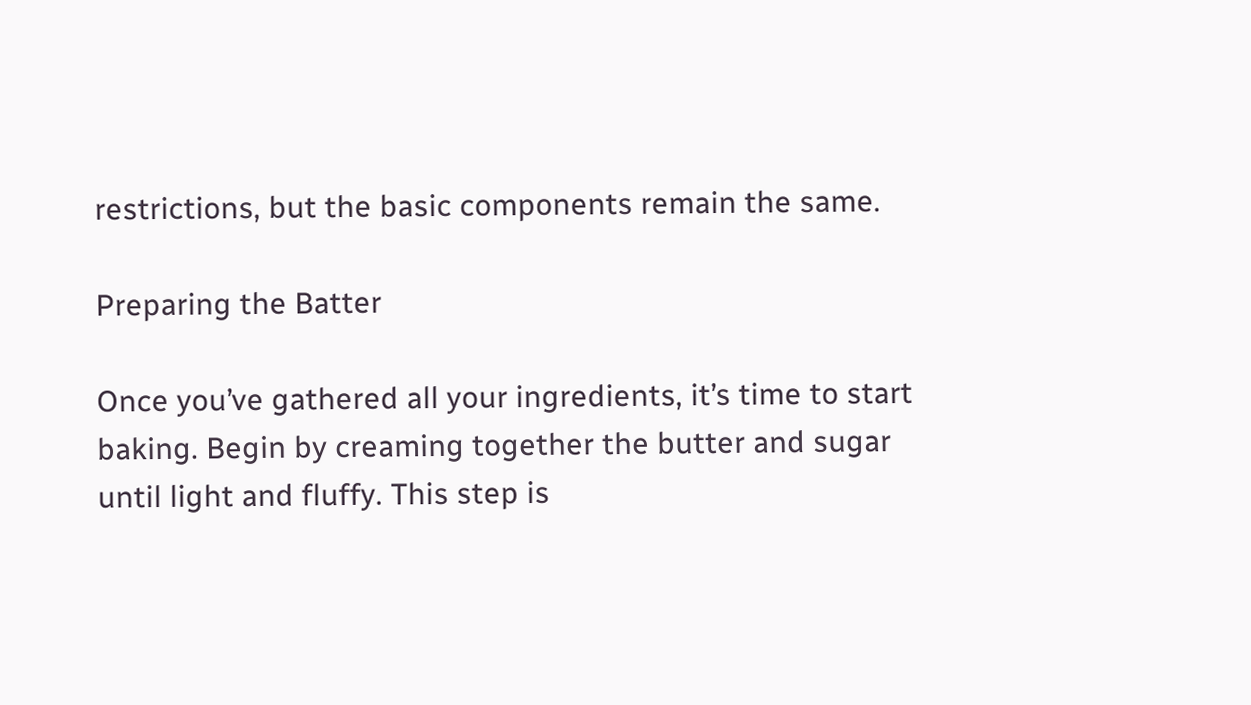restrictions, but the basic components remain the same.

Preparing the Batter

Once you’ve gathered all your ingredients, it’s time to start baking. Begin by creaming together the butter and sugar until light and fluffy. This step is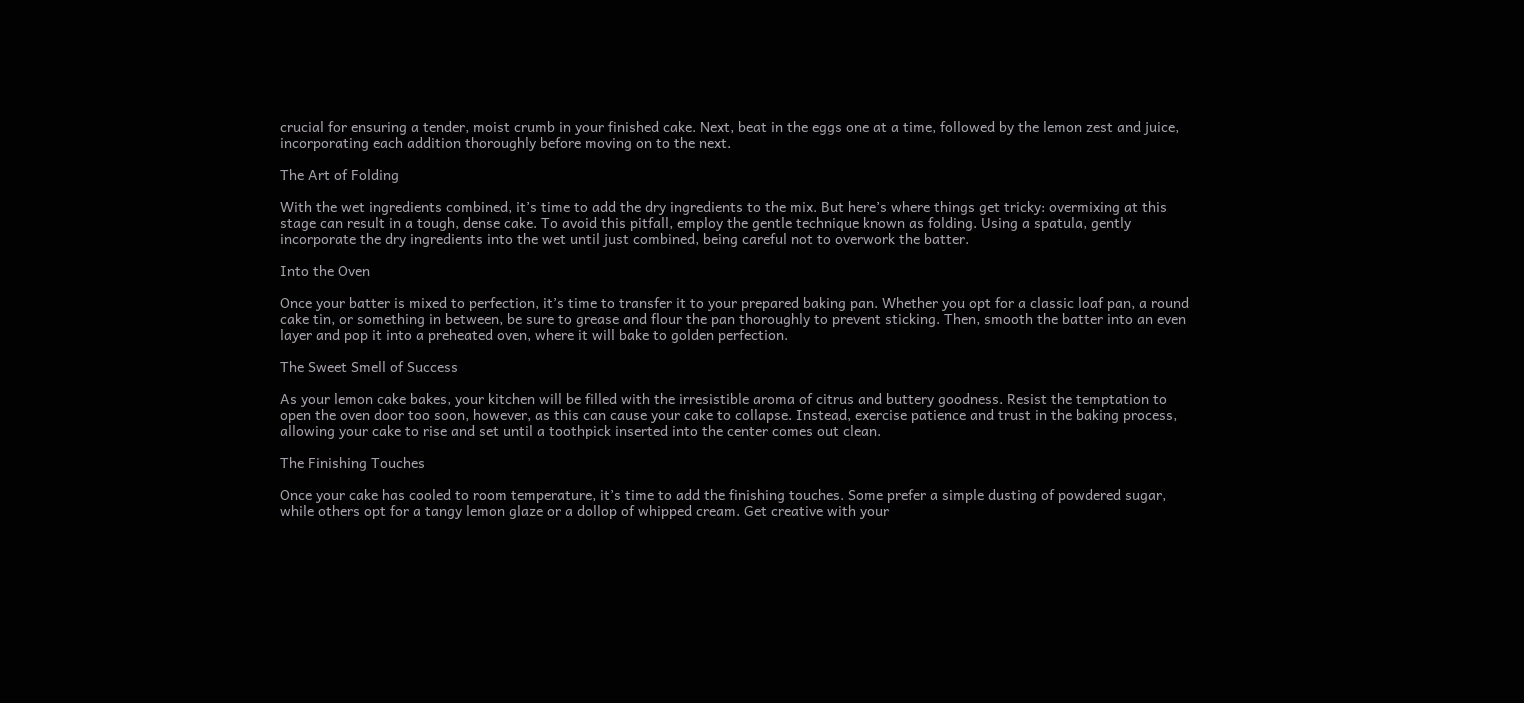crucial for ensuring a tender, moist crumb in your finished cake. Next, beat in the eggs one at a time, followed by the lemon zest and juice, incorporating each addition thoroughly before moving on to the next.

The Art of Folding

With the wet ingredients combined, it’s time to add the dry ingredients to the mix. But here’s where things get tricky: overmixing at this stage can result in a tough, dense cake. To avoid this pitfall, employ the gentle technique known as folding. Using a spatula, gently incorporate the dry ingredients into the wet until just combined, being careful not to overwork the batter.

Into the Oven

Once your batter is mixed to perfection, it’s time to transfer it to your prepared baking pan. Whether you opt for a classic loaf pan, a round cake tin, or something in between, be sure to grease and flour the pan thoroughly to prevent sticking. Then, smooth the batter into an even layer and pop it into a preheated oven, where it will bake to golden perfection.

The Sweet Smell of Success

As your lemon cake bakes, your kitchen will be filled with the irresistible aroma of citrus and buttery goodness. Resist the temptation to open the oven door too soon, however, as this can cause your cake to collapse. Instead, exercise patience and trust in the baking process, allowing your cake to rise and set until a toothpick inserted into the center comes out clean.

The Finishing Touches

Once your cake has cooled to room temperature, it’s time to add the finishing touches. Some prefer a simple dusting of powdered sugar, while others opt for a tangy lemon glaze or a dollop of whipped cream. Get creative with your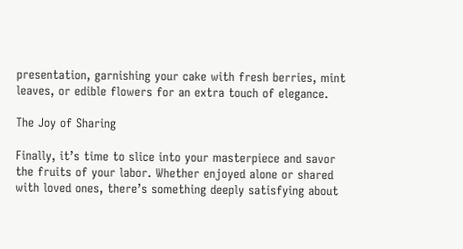presentation, garnishing your cake with fresh berries, mint leaves, or edible flowers for an extra touch of elegance.

The Joy of Sharing

Finally, it’s time to slice into your masterpiece and savor the fruits of your labor. Whether enjoyed alone or shared with loved ones, there’s something deeply satisfying about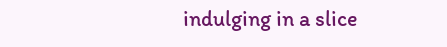indulging in a slice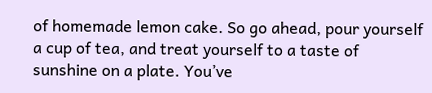of homemade lemon cake. So go ahead, pour yourself a cup of tea, and treat yourself to a taste of sunshine on a plate. You’ve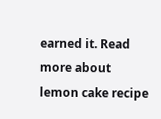earned it. Read more about lemon cake recipe